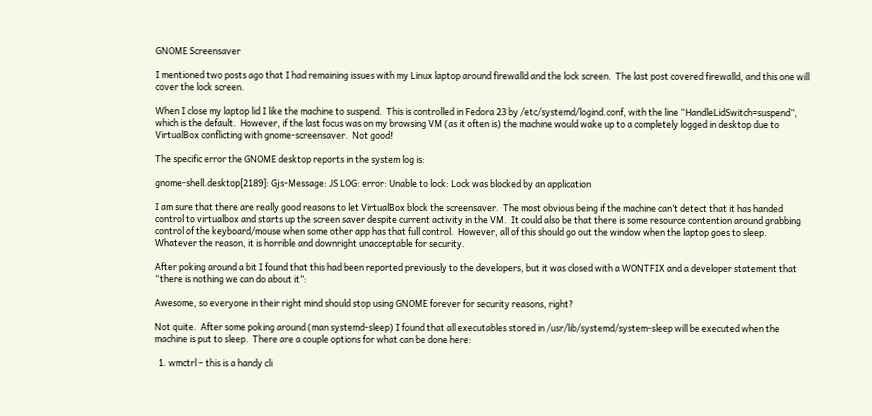GNOME Screensaver

I mentioned two posts ago that I had remaining issues with my Linux laptop around firewalld and the lock screen.  The last post covered firewalld, and this one will cover the lock screen.

When I close my laptop lid I like the machine to suspend.  This is controlled in Fedora 23 by /etc/systemd/logind.conf, with the line “HandleLidSwitch=suspend”, which is the default.  However, if the last focus was on my browsing VM (as it often is) the machine would wake up to a completely logged in desktop due to VirtualBox conflicting with gnome-screensaver.  Not good!

The specific error the GNOME desktop reports in the system log is:

gnome-shell.desktop[2189]: Gjs-Message: JS LOG: error: Unable to lock: Lock was blocked by an application

I am sure that there are really good reasons to let VirtualBox block the screensaver.  The most obvious being if the machine can’t detect that it has handed control to virtualbox and starts up the screen saver despite current activity in the VM.  It could also be that there is some resource contention around grabbing control of the keyboard/mouse when some other app has that full control.  However, all of this should go out the window when the laptop goes to sleep.  Whatever the reason, it is horrible and downright unacceptable for security.

After poking around a bit I found that this had been reported previously to the developers, but it was closed with a WONTFIX and a developer statement that “there is nothing we can do about it”:

Awesome, so everyone in their right mind should stop using GNOME forever for security reasons, right?

Not quite.  After some poking around (man systemd-sleep) I found that all executables stored in /usr/lib/systemd/system-sleep will be executed when the machine is put to sleep.  There are a couple options for what can be done here:

  1. wmctrl – this is a handy cli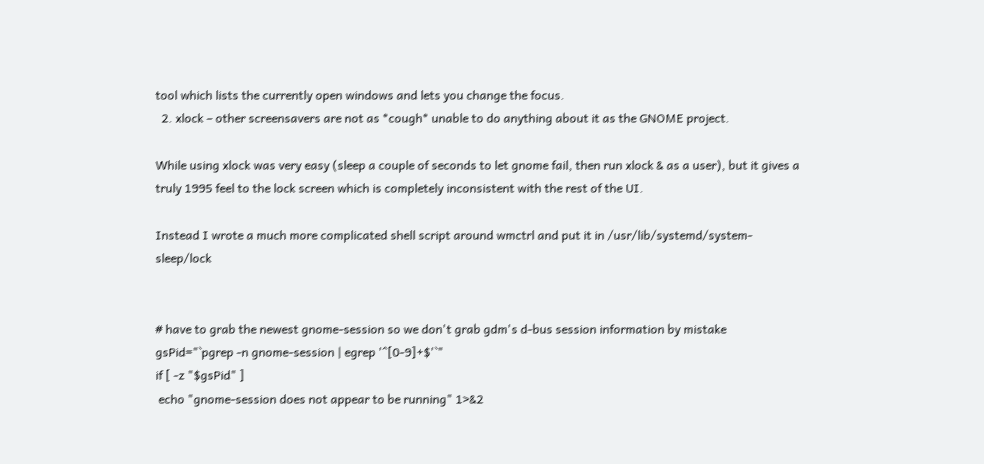tool which lists the currently open windows and lets you change the focus.
  2. xlock – other screensavers are not as *cough* unable to do anything about it as the GNOME project.

While using xlock was very easy (sleep a couple of seconds to let gnome fail, then run xlock & as a user), but it gives a truly 1995 feel to the lock screen which is completely inconsistent with the rest of the UI.

Instead I wrote a much more complicated shell script around wmctrl and put it in /usr/lib/systemd/system-sleep/lock


# have to grab the newest gnome-session so we don't grab gdm's d-bus session information by mistake
gsPid="`pgrep -n gnome-session | egrep '^[0-9]+$'`"
if [ -z "$gsPid" ]
 echo "gnome-session does not appear to be running" 1>&2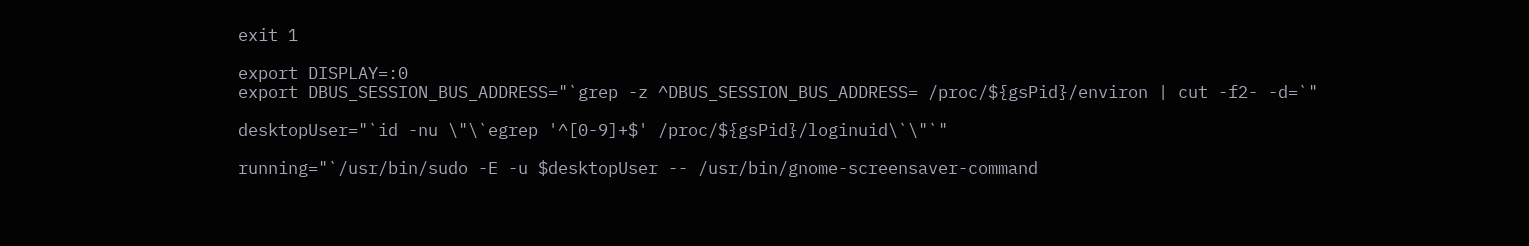exit 1

export DISPLAY=:0
export DBUS_SESSION_BUS_ADDRESS="`grep -z ^DBUS_SESSION_BUS_ADDRESS= /proc/${gsPid}/environ | cut -f2- -d=`"

desktopUser="`id -nu \"\`egrep '^[0-9]+$' /proc/${gsPid}/loginuid\`\"`"

running="`/usr/bin/sudo -E -u $desktopUser -- /usr/bin/gnome-screensaver-command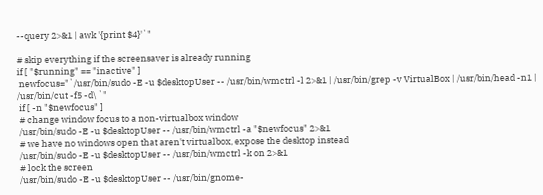--query 2>&1 | awk '{print $4}'`"

# skip everything if the screensaver is already running
if [ "$running" == "inactive" ]
 newfocus="`/usr/bin/sudo -E -u $desktopUser -- /usr/bin/wmctrl -l 2>&1 | /usr/bin/grep -v VirtualBox | /usr/bin/head -n1 | /usr/bin/cut -f5 -d\ `"
 if [ -n "$newfocus" ]
 # change window focus to a non-virtualbox window
 /usr/bin/sudo -E -u $desktopUser -- /usr/bin/wmctrl -a "$newfocus" 2>&1
 # we have no windows open that aren't virtualbox, expose the desktop instead
 /usr/bin/sudo -E -u $desktopUser -- /usr/bin/wmctrl -k on 2>&1
 # lock the screen
 /usr/bin/sudo -E -u $desktopUser -- /usr/bin/gnome-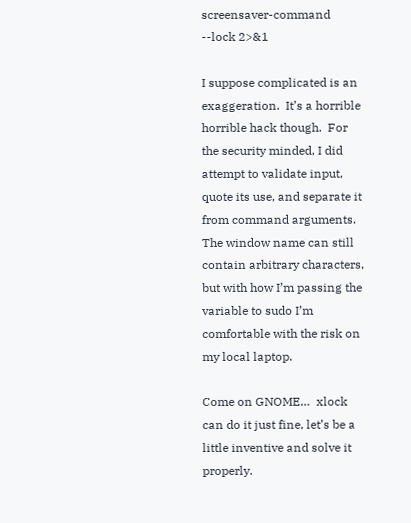screensaver-command --lock 2>&1

I suppose complicated is an exaggeration.  It’s a horrible horrible hack though.  For the security minded, I did attempt to validate input, quote its use, and separate it from command arguments.  The window name can still contain arbitrary characters, but with how I’m passing the variable to sudo I’m comfortable with the risk on my local laptop.

Come on GNOME…  xlock can do it just fine, let’s be a little inventive and solve it properly.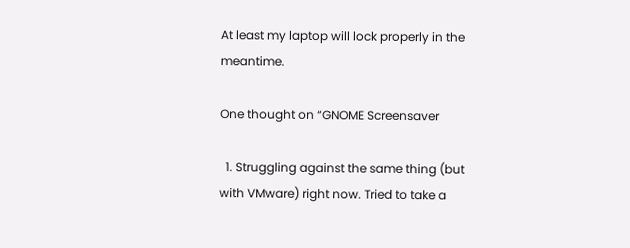At least my laptop will lock properly in the meantime.

One thought on “GNOME Screensaver

  1. Struggling against the same thing (but with VMware) right now. Tried to take a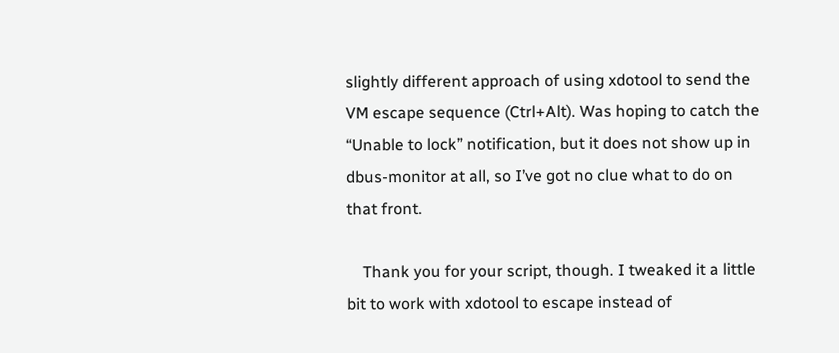slightly different approach of using xdotool to send the VM escape sequence (Ctrl+Alt). Was hoping to catch the “Unable to lock” notification, but it does not show up in dbus-monitor at all, so I’ve got no clue what to do on that front.

    Thank you for your script, though. I tweaked it a little bit to work with xdotool to escape instead of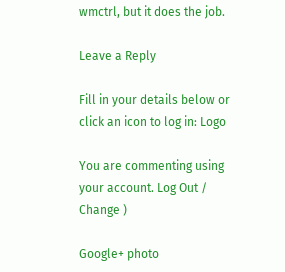wmctrl, but it does the job.

Leave a Reply

Fill in your details below or click an icon to log in: Logo

You are commenting using your account. Log Out /  Change )

Google+ photo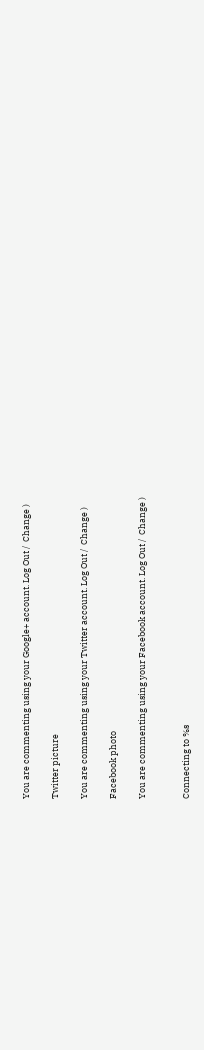You are commenting using your Google+ account. Log Out /  Change )

Twitter picture

You are commenting using your Twitter account. Log Out /  Change )

Facebook photo

You are commenting using your Facebook account. Log Out /  Change )


Connecting to %s